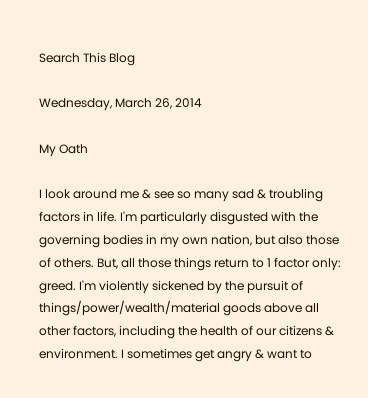Search This Blog

Wednesday, March 26, 2014

My Oath

I look around me & see so many sad & troubling factors in life. I'm particularly disgusted with the governing bodies in my own nation, but also those of others. But, all those things return to 1 factor only: greed. I'm violently sickened by the pursuit of things/power/wealth/material goods above all other factors, including the health of our citizens & environment. I sometimes get angry & want to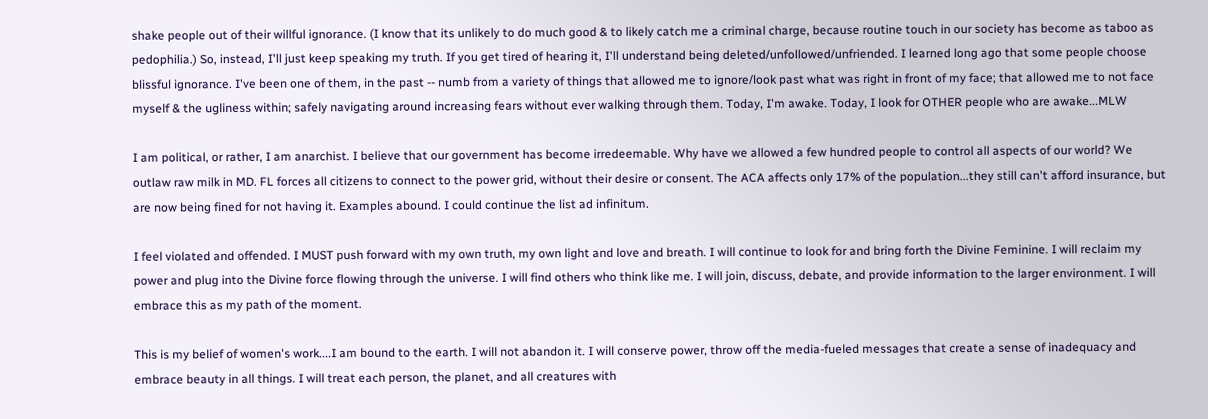shake people out of their willful ignorance. (I know that its unlikely to do much good & to likely catch me a criminal charge, because routine touch in our society has become as taboo as pedophilia.) So, instead, I'll just keep speaking my truth. If you get tired of hearing it, I'll understand being deleted/unfollowed/unfriended. I learned long ago that some people choose blissful ignorance. I've been one of them, in the past -- numb from a variety of things that allowed me to ignore/look past what was right in front of my face; that allowed me to not face myself & the ugliness within; safely navigating around increasing fears without ever walking through them. Today, I'm awake. Today, I look for OTHER people who are awake...MLW

I am political, or rather, I am anarchist. I believe that our government has become irredeemable. Why have we allowed a few hundred people to control all aspects of our world? We outlaw raw milk in MD. FL forces all citizens to connect to the power grid, without their desire or consent. The ACA affects only 17% of the population...they still can't afford insurance, but are now being fined for not having it. Examples abound. I could continue the list ad infinitum.

I feel violated and offended. I MUST push forward with my own truth, my own light and love and breath. I will continue to look for and bring forth the Divine Feminine. I will reclaim my power and plug into the Divine force flowing through the universe. I will find others who think like me. I will join, discuss, debate, and provide information to the larger environment. I will embrace this as my path of the moment.

This is my belief of women's work....I am bound to the earth. I will not abandon it. I will conserve power, throw off the media-fueled messages that create a sense of inadequacy and embrace beauty in all things. I will treat each person, the planet, and all creatures with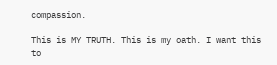compassion.

This is MY TRUTH. This is my oath. I want this to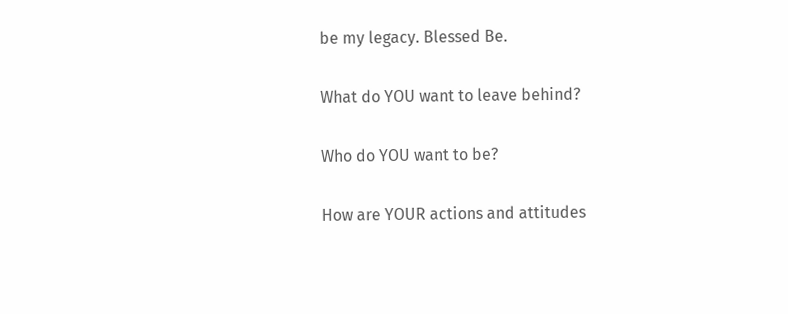be my legacy. Blessed Be.

What do YOU want to leave behind?

Who do YOU want to be?

How are YOUR actions and attitudes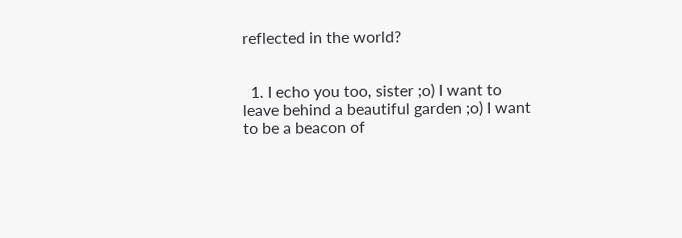reflected in the world?


  1. I echo you too, sister ;o) I want to leave behind a beautiful garden ;o) I want to be a beacon of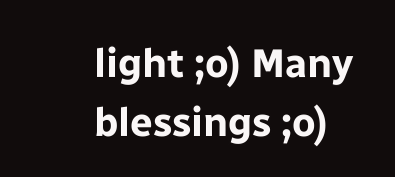light ;o) Many blessings ;o)